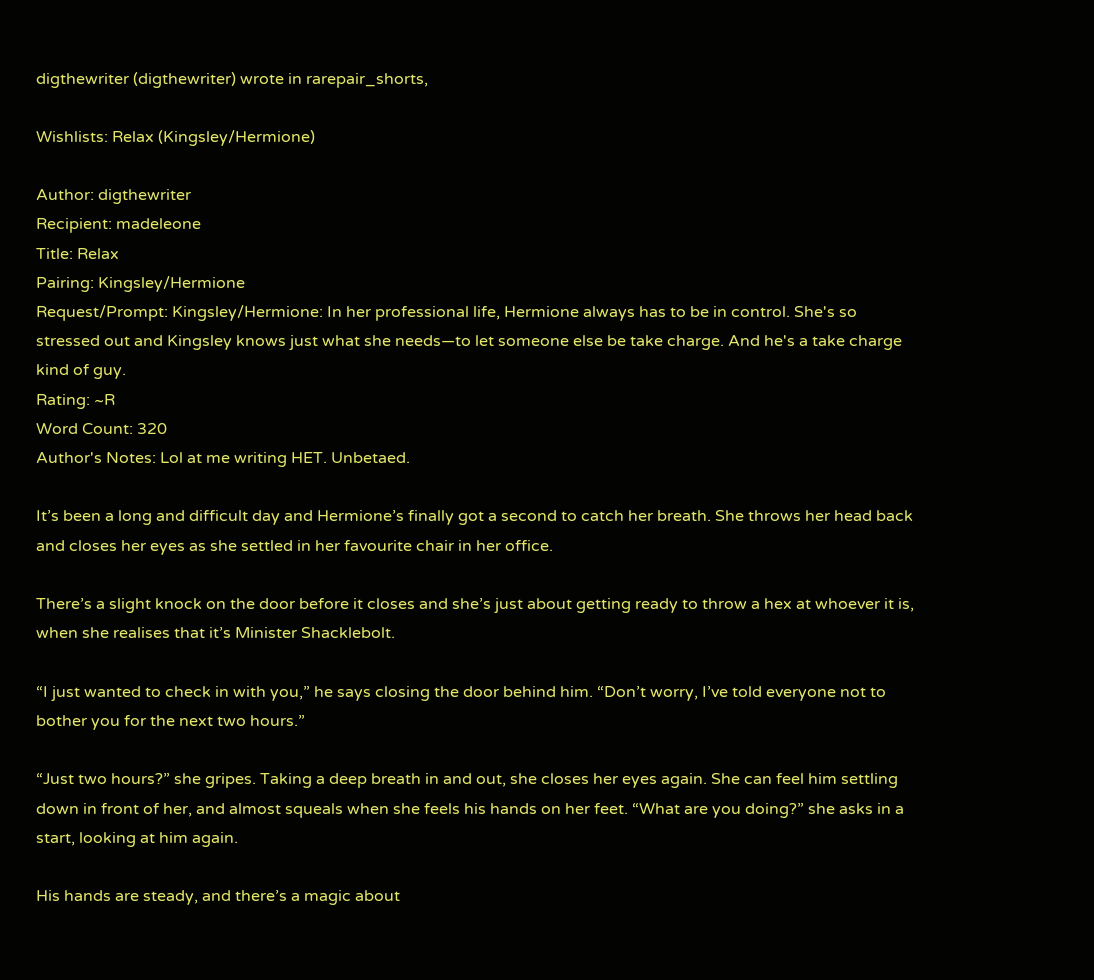digthewriter (digthewriter) wrote in rarepair_shorts,

Wishlists: Relax (Kingsley/Hermione)

Author: digthewriter
Recipient: madeleone
Title: Relax
Pairing: Kingsley/Hermione
Request/Prompt: Kingsley/Hermione: In her professional life, Hermione always has to be in control. She's so stressed out and Kingsley knows just what she needs—to let someone else be take charge. And he's a take charge kind of guy.
Rating: ~R
Word Count: 320
Author's Notes: Lol at me writing HET. Unbetaed.

It’s been a long and difficult day and Hermione’s finally got a second to catch her breath. She throws her head back and closes her eyes as she settled in her favourite chair in her office.

There’s a slight knock on the door before it closes and she’s just about getting ready to throw a hex at whoever it is, when she realises that it’s Minister Shacklebolt.

“I just wanted to check in with you,” he says closing the door behind him. “Don’t worry, I’ve told everyone not to bother you for the next two hours.”

“Just two hours?” she gripes. Taking a deep breath in and out, she closes her eyes again. She can feel him settling down in front of her, and almost squeals when she feels his hands on her feet. “What are you doing?” she asks in a start, looking at him again.

His hands are steady, and there’s a magic about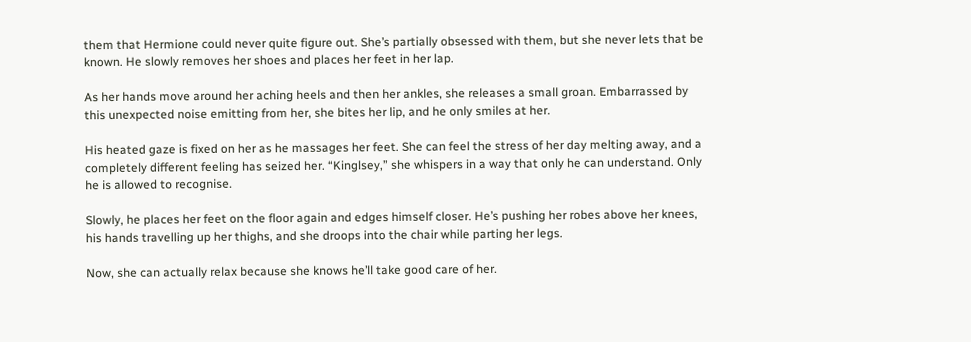them that Hermione could never quite figure out. She’s partially obsessed with them, but she never lets that be known. He slowly removes her shoes and places her feet in her lap.

As her hands move around her aching heels and then her ankles, she releases a small groan. Embarrassed by this unexpected noise emitting from her, she bites her lip, and he only smiles at her.

His heated gaze is fixed on her as he massages her feet. She can feel the stress of her day melting away, and a completely different feeling has seized her. “Kinglsey,” she whispers in a way that only he can understand. Only he is allowed to recognise.

Slowly, he places her feet on the floor again and edges himself closer. He’s pushing her robes above her knees, his hands travelling up her thighs, and she droops into the chair while parting her legs.

Now, she can actually relax because she knows he’ll take good care of her.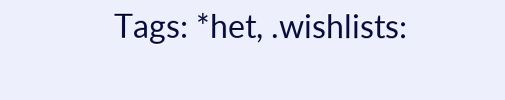Tags: *het, .wishlists: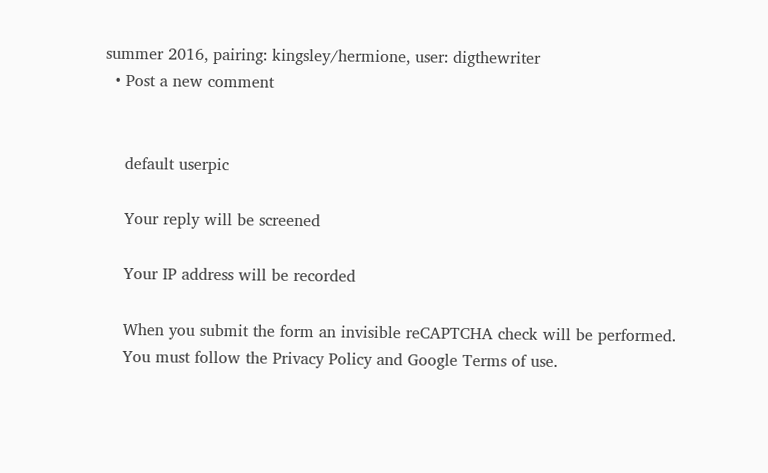summer 2016, pairing: kingsley/hermione, user: digthewriter
  • Post a new comment


    default userpic

    Your reply will be screened

    Your IP address will be recorded

    When you submit the form an invisible reCAPTCHA check will be performed.
    You must follow the Privacy Policy and Google Terms of use.